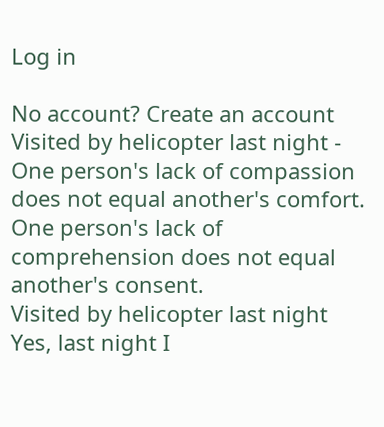Log in

No account? Create an account
Visited by helicopter last night - One person's lack of compassion does not equal another's comfort.
One person's lack of comprehension does not equal another's consent.
Visited by helicopter last night
Yes, last night I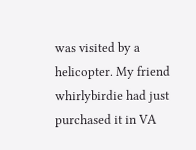was visited by a helicopter. My friend whirlybirdie had just purchased it in VA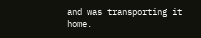and was transporting it home.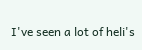I've seen a lot of heli's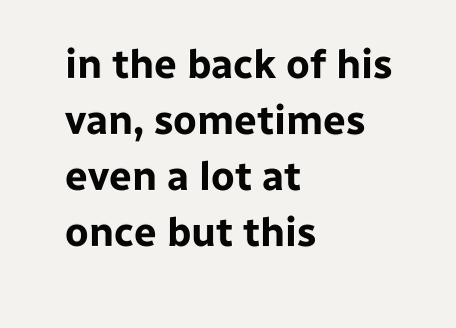in the back of his van, sometimes even a lot at once but this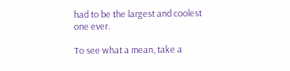had to be the largest and coolest one ever.

To see what a mean, take a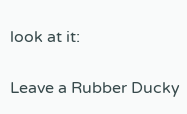look at it:

Leave a Rubber Ducky